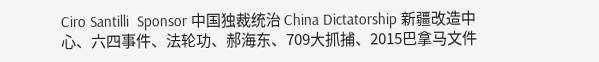Ciro Santilli  Sponsor 中国独裁统治 China Dictatorship 新疆改造中心、六四事件、法轮功、郝海东、709大抓捕、2015巴拿马文件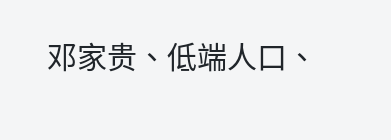邓家贵、低端人口、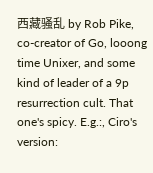西藏骚乱 by Rob Pike, co-creator of Go, looong time Unixer, and some kind of leader of a 9p resurrection cult. That one's spicy. E.g.:, Ciro's version: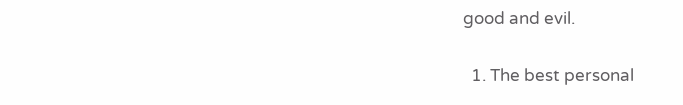good and evil.


  1. The best personal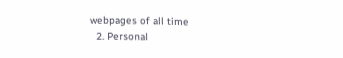webpages of all time
  2. Personal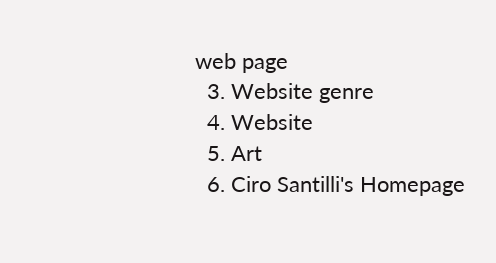web page
  3. Website genre
  4. Website
  5. Art
  6. Ciro Santilli's Homepage